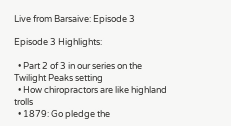Live from Barsaive: Episode 3

Episode 3 Highlights:

  • Part 2 of 3 in our series on the Twilight Peaks setting
  • How chiropractors are like highland trolls
  • 1879: Go pledge the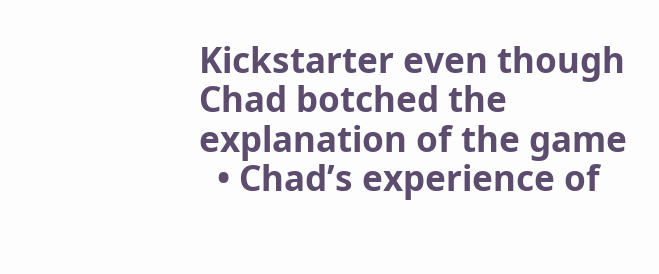Kickstarter even though Chad botched the explanation of the game
  • Chad’s experience of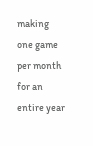making one game per month for an entire year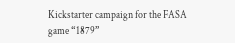Kickstarter campaign for the FASA game “1879”